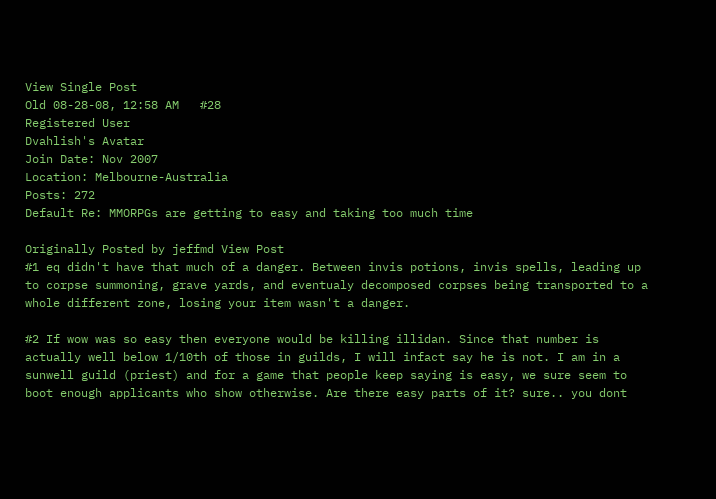View Single Post
Old 08-28-08, 12:58 AM   #28
Registered User
Dvahlish's Avatar
Join Date: Nov 2007
Location: Melbourne-Australia
Posts: 272
Default Re: MMORPGs are getting to easy and taking too much time

Originally Posted by jeffmd View Post
#1 eq didn't have that much of a danger. Between invis potions, invis spells, leading up to corpse summoning, grave yards, and eventualy decomposed corpses being transported to a whole different zone, losing your item wasn't a danger.

#2 If wow was so easy then everyone would be killing illidan. Since that number is actually well below 1/10th of those in guilds, I will infact say he is not. I am in a sunwell guild (priest) and for a game that people keep saying is easy, we sure seem to boot enough applicants who show otherwise. Are there easy parts of it? sure.. you dont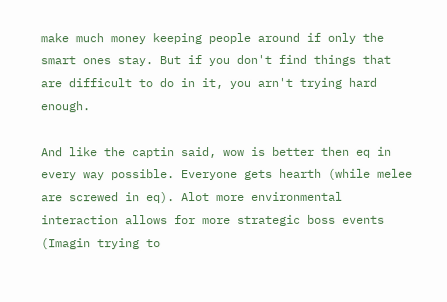make much money keeping people around if only the smart ones stay. But if you don't find things that are difficult to do in it, you arn't trying hard enough.

And like the captin said, wow is better then eq in every way possible. Everyone gets hearth (while melee are screwed in eq). Alot more environmental interaction allows for more strategic boss events (Imagin trying to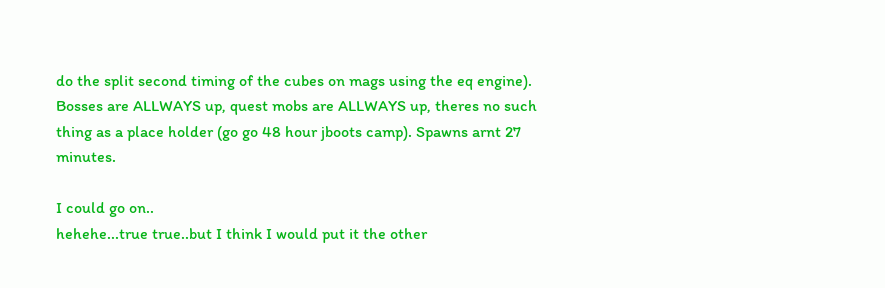do the split second timing of the cubes on mags using the eq engine). Bosses are ALLWAYS up, quest mobs are ALLWAYS up, theres no such thing as a place holder (go go 48 hour jboots camp). Spawns arnt 27 minutes.

I could go on..
hehehe...true true..but I think I would put it the other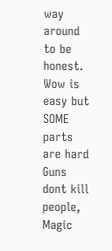way around to be honest.
Wow is easy but SOME parts are hard
Guns dont kill people, Magic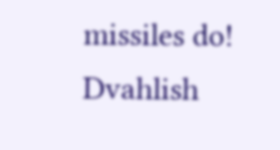missiles do!
Dvahlish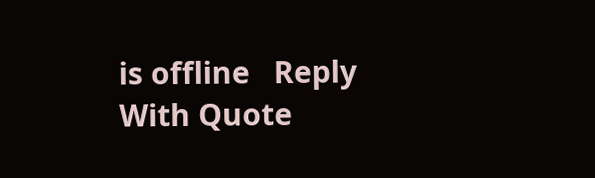is offline   Reply With Quote